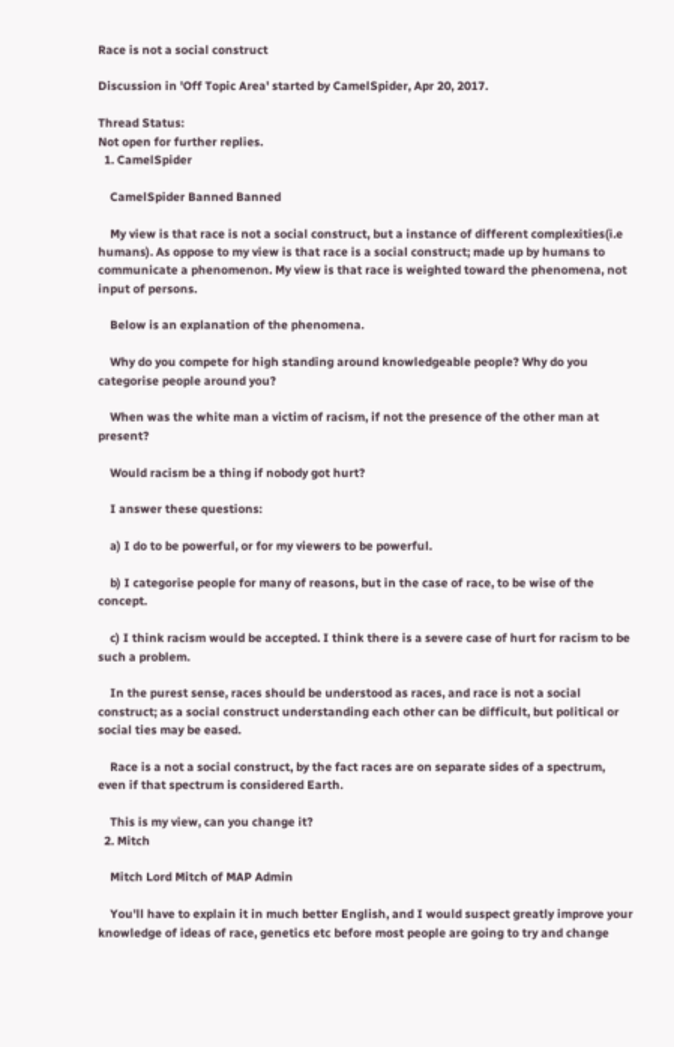Race is not a social construct

Discussion in 'Off Topic Area' started by CamelSpider, Apr 20, 2017.

Thread Status:
Not open for further replies.
  1. CamelSpider

    CamelSpider Banned Banned

    My view is that race is not a social construct, but a instance of different complexities(i.e humans). As oppose to my view is that race is a social construct; made up by humans to communicate a phenomenon. My view is that race is weighted toward the phenomena, not input of persons.

    Below is an explanation of the phenomena.

    Why do you compete for high standing around knowledgeable people? Why do you categorise people around you?

    When was the white man a victim of racism, if not the presence of the other man at present?

    Would racism be a thing if nobody got hurt?

    I answer these questions:

    a) I do to be powerful, or for my viewers to be powerful.

    b) I categorise people for many of reasons, but in the case of race, to be wise of the concept.

    c) I think racism would be accepted. I think there is a severe case of hurt for racism to be such a problem.

    In the purest sense, races should be understood as races, and race is not a social construct; as a social construct understanding each other can be difficult, but political or social ties may be eased.

    Race is a not a social construct, by the fact races are on separate sides of a spectrum, even if that spectrum is considered Earth.

    This is my view, can you change it?
  2. Mitch

    Mitch Lord Mitch of MAP Admin

    You'll have to explain it in much better English, and I would suspect greatly improve your knowledge of ideas of race, genetics etc before most people are going to try and change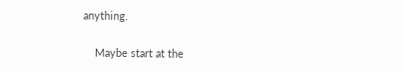anything.

    Maybe start at the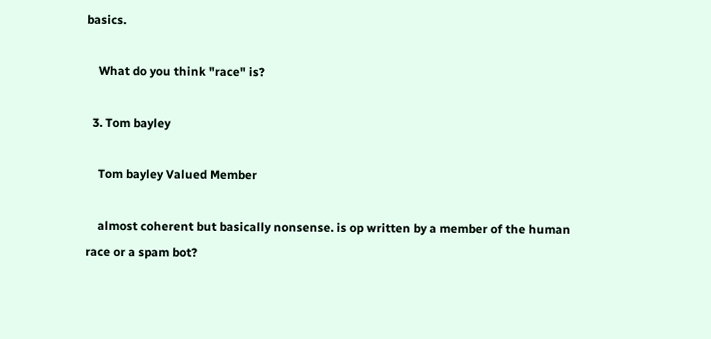basics.

    What do you think "race" is?

  3. Tom bayley

    Tom bayley Valued Member

    almost coherent but basically nonsense. is op written by a member of the human race or a spam bot?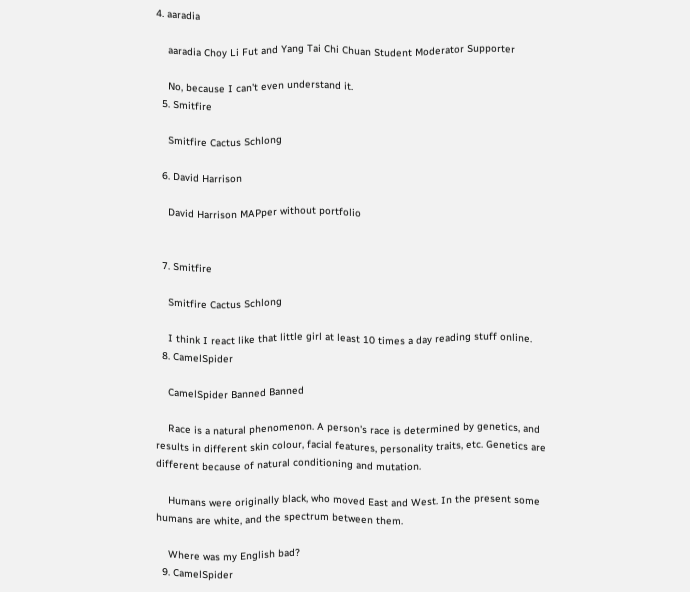4. aaradia

    aaradia Choy Li Fut and Yang Tai Chi Chuan Student Moderator Supporter

    No, because I can't even understand it.
  5. Smitfire

    Smitfire Cactus Schlong

  6. David Harrison

    David Harrison MAPper without portfolio


  7. Smitfire

    Smitfire Cactus Schlong

    I think I react like that little girl at least 10 times a day reading stuff online.
  8. CamelSpider

    CamelSpider Banned Banned

    Race is a natural phenomenon. A person's race is determined by genetics, and results in different skin colour, facial features, personality traits, etc. Genetics are different because of natural conditioning and mutation.

    Humans were originally black, who moved East and West. In the present some humans are white, and the spectrum between them.

    Where was my English bad?
  9. CamelSpider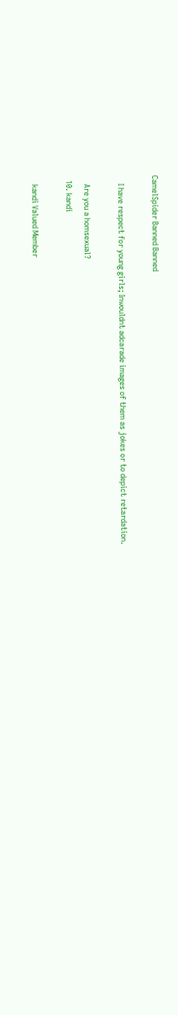CamelSpider Banned Banned

    I have respect for young girls; Inwouldnt adcarade images of them as jokes or to depict retardation.

    Are you a homsexual?
  10. kandi

    kandi Valued Member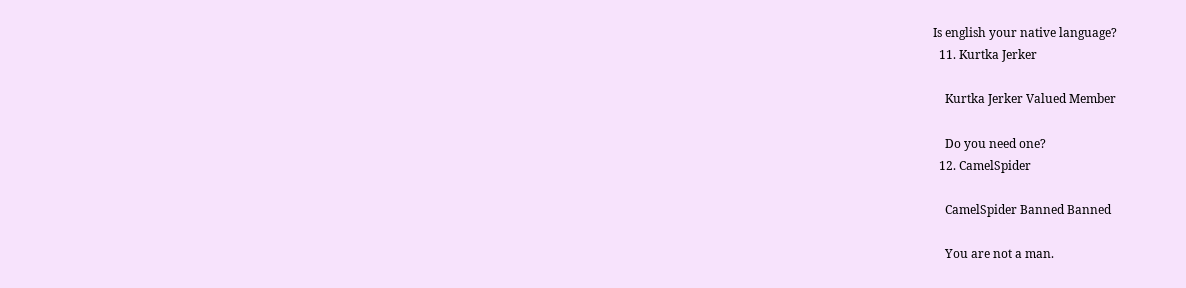Is english your native language?
  11. Kurtka Jerker

    Kurtka Jerker Valued Member

    Do you need one?
  12. CamelSpider

    CamelSpider Banned Banned

    You are not a man.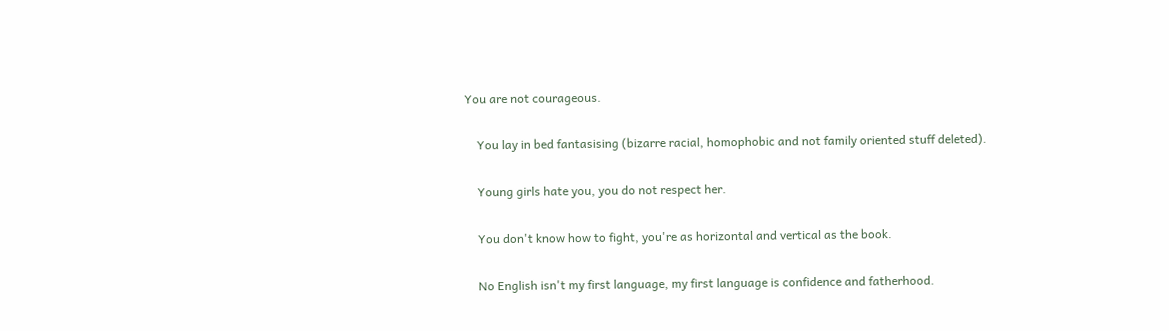You are not courageous.

    You lay in bed fantasising (bizarre racial, homophobic and not family oriented stuff deleted).

    Young girls hate you, you do not respect her.

    You don't know how to fight, you're as horizontal and vertical as the book.

    No English isn't my first language, my first language is confidence and fatherhood.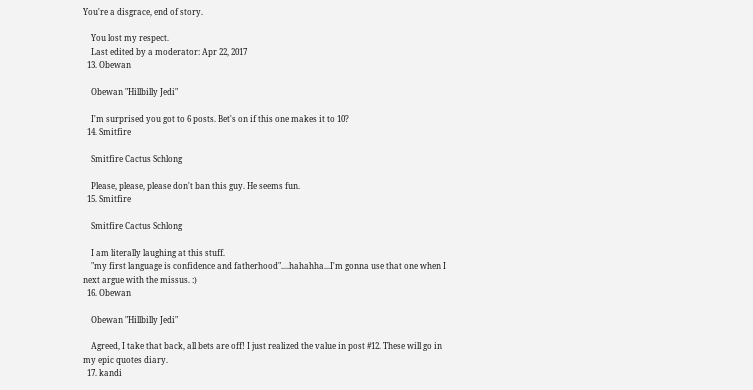You're a disgrace, end of story.

    You lost my respect.
    Last edited by a moderator: Apr 22, 2017
  13. Obewan

    Obewan "Hillbilly Jedi"

    I'm surprised you got to 6 posts. Bet's on if this one makes it to 10?
  14. Smitfire

    Smitfire Cactus Schlong

    Please, please, please don't ban this guy. He seems fun.
  15. Smitfire

    Smitfire Cactus Schlong

    I am literally laughing at this stuff.
    "my first language is confidence and fatherhood"....hahahha...I'm gonna use that one when I next argue with the missus. :)
  16. Obewan

    Obewan "Hillbilly Jedi"

    Agreed, I take that back, all bets are off! I just realized the value in post #12. These will go in my epic quotes diary.
  17. kandi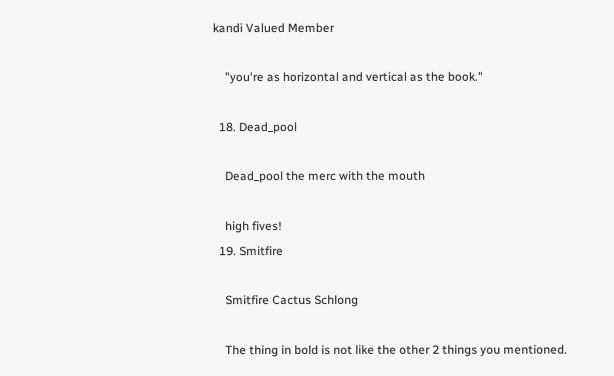kandi Valued Member

    "you're as horizontal and vertical as the book."

  18. Dead_pool

    Dead_pool the merc with the mouth

    high fives!
  19. Smitfire

    Smitfire Cactus Schlong

    The thing in bold is not like the other 2 things you mentioned.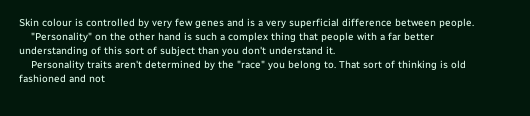Skin colour is controlled by very few genes and is a very superficial difference between people.
    "Personality" on the other hand is such a complex thing that people with a far better understanding of this sort of subject than you don't understand it.
    Personality traits aren't determined by the "race" you belong to. That sort of thinking is old fashioned and not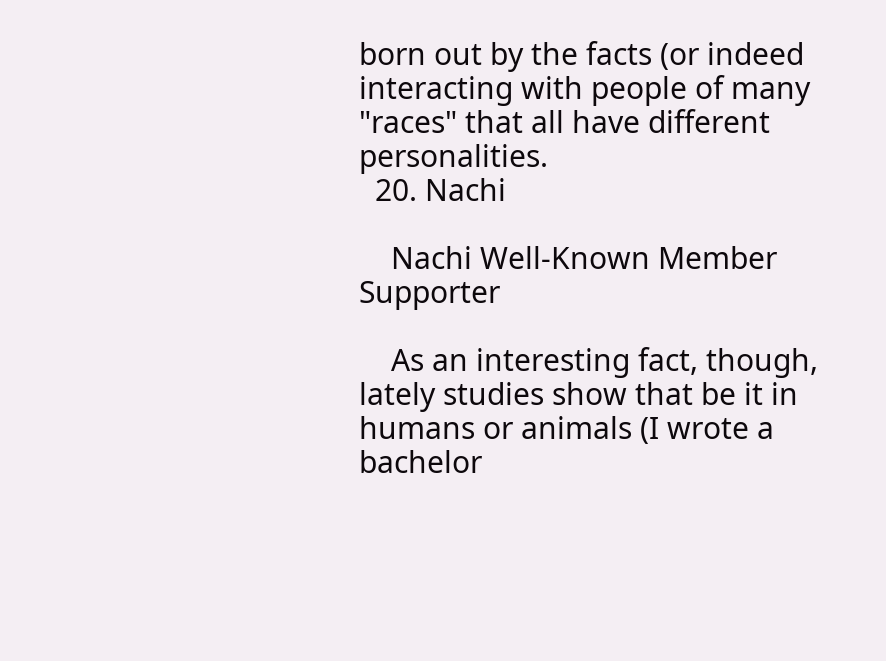born out by the facts (or indeed interacting with people of many "races" that all have different personalities.
  20. Nachi

    Nachi Well-Known Member Supporter

    As an interesting fact, though, lately studies show that be it in humans or animals (I wrote a bachelor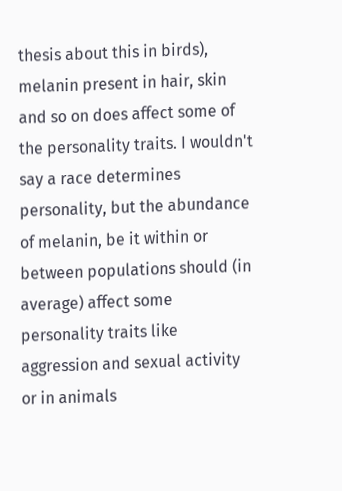thesis about this in birds), melanin present in hair, skin and so on does affect some of the personality traits. I wouldn't say a race determines personality, but the abundance of melanin, be it within or between populations should (in average) affect some personality traits like aggression and sexual activity or in animals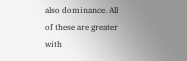also dominance. All of these are greater with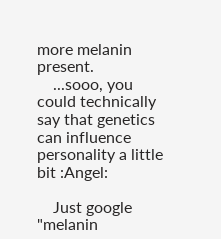more melanin present.
    ...sooo, you could technically say that genetics can influence personality a little bit :Angel:

    Just google "melanin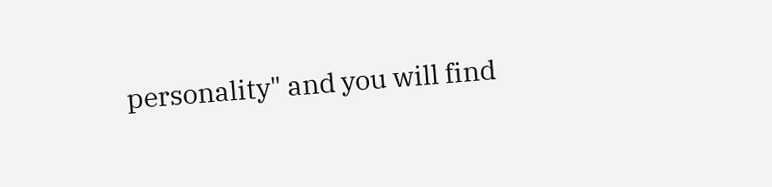personality" and you will find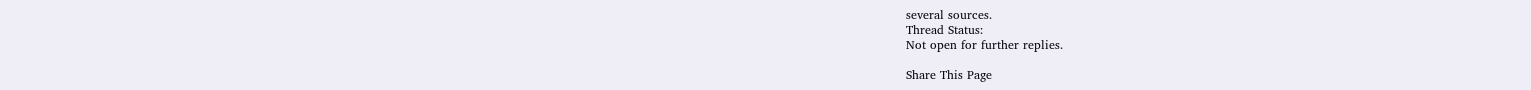several sources.
Thread Status:
Not open for further replies.

Share This Page